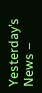Yesterday’s News –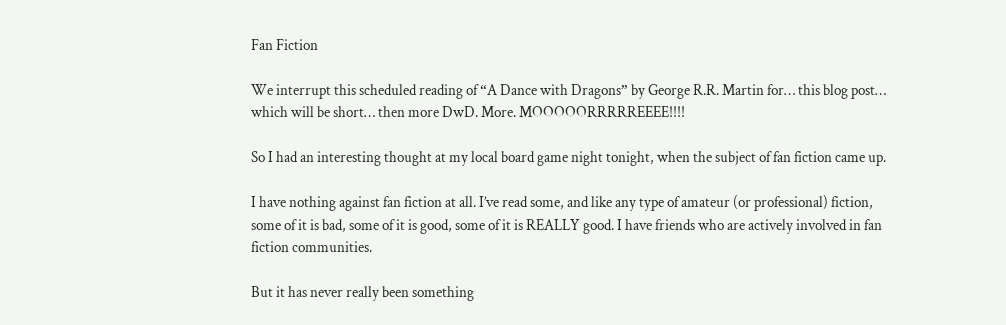Fan Fiction

We interrupt this scheduled reading of “A Dance with Dragons” by George R.R. Martin for… this blog post… which will be short… then more DwD. More. MOOOOORRRRREEEE!!!!

So I had an interesting thought at my local board game night tonight, when the subject of fan fiction came up.

I have nothing against fan fiction at all. I’ve read some, and like any type of amateur (or professional) fiction, some of it is bad, some of it is good, some of it is REALLY good. I have friends who are actively involved in fan fiction communities.

But it has never really been something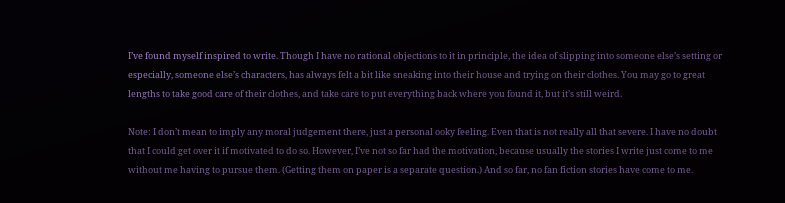I’ve found myself inspired to write. Though I have no rational objections to it in principle, the idea of slipping into someone else’s setting or especially, someone else’s characters, has always felt a bit like sneaking into their house and trying on their clothes. You may go to great lengths to take good care of their clothes, and take care to put everything back where you found it, but it’s still weird.

Note: I don’t mean to imply any moral judgement there, just a personal ooky feeling. Even that is not really all that severe. I have no doubt that I could get over it if motivated to do so. However, I’ve not so far had the motivation, because usually the stories I write just come to me without me having to pursue them. (Getting them on paper is a separate question.) And so far, no fan fiction stories have come to me.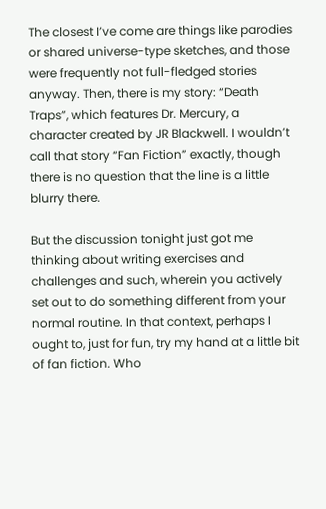The closest I’ve come are things like parodies  or shared universe-type sketches, and those were frequently not full-fledged stories anyway. Then, there is my story: “Death Traps”, which features Dr. Mercury, a character created by JR Blackwell. I wouldn’t call that story “Fan Fiction” exactly, though there is no question that the line is a little blurry there.

But the discussion tonight just got me thinking about writing exercises and challenges and such, wherein you actively set out to do something different from your normal routine. In that context, perhaps I ought to, just for fun, try my hand at a little bit of fan fiction. Who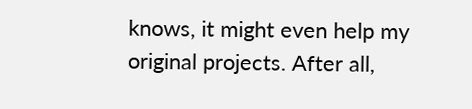knows, it might even help my original projects. After all,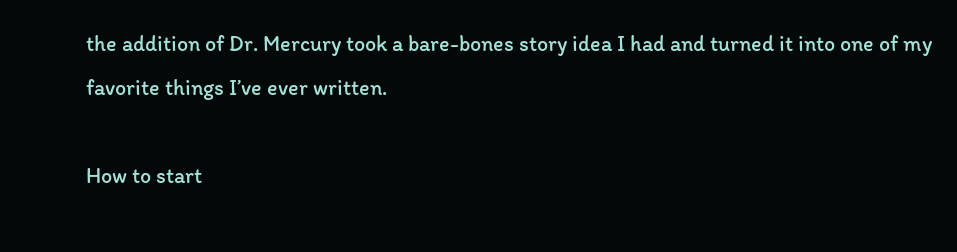the addition of Dr. Mercury took a bare-bones story idea I had and turned it into one of my favorite things I’ve ever written.

How to start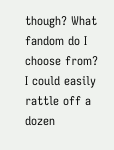though? What fandom do I choose from? I could easily rattle off a dozen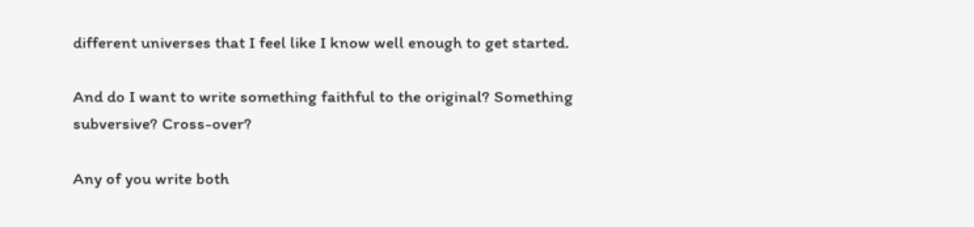different universes that I feel like I know well enough to get started.

And do I want to write something faithful to the original? Something subversive? Cross-over?

Any of you write both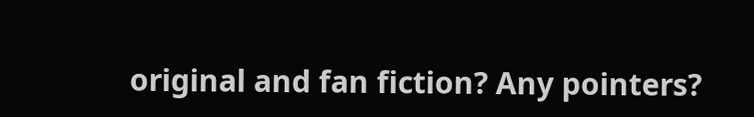original and fan fiction? Any pointers?